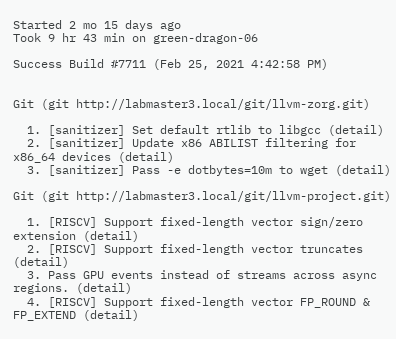Started 2 mo 15 days ago
Took 9 hr 43 min on green-dragon-06

Success Build #7711 (Feb 25, 2021 4:42:58 PM)


Git (git http://labmaster3.local/git/llvm-zorg.git)

  1. [sanitizer] Set default rtlib to libgcc (detail)
  2. [sanitizer] Update x86 ABILIST filtering for x86_64 devices (detail)
  3. [sanitizer] Pass -e dotbytes=10m to wget (detail)

Git (git http://labmaster3.local/git/llvm-project.git)

  1. [RISCV] Support fixed-length vector sign/zero extension (detail)
  2. [RISCV] Support fixed-length vector truncates (detail)
  3. Pass GPU events instead of streams across async regions. (detail)
  4. [RISCV] Support fixed-length vector FP_ROUND & FP_EXTEND (detail)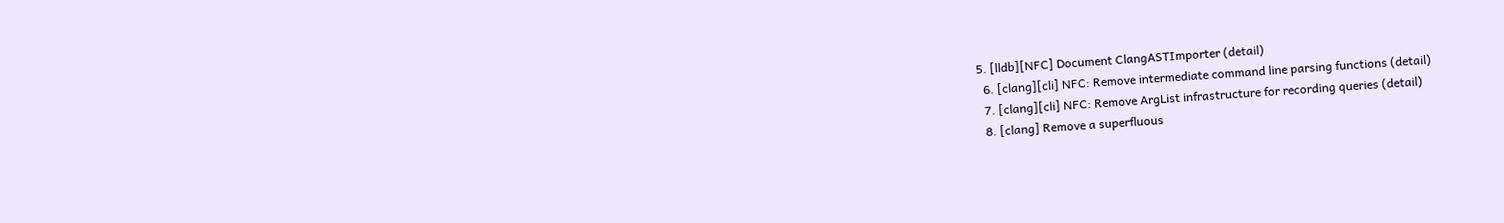5. [lldb][NFC] Document ClangASTImporter (detail)
  6. [clang][cli] NFC: Remove intermediate command line parsing functions (detail)
  7. [clang][cli] NFC: Remove ArgList infrastructure for recording queries (detail)
  8. [clang] Remove a superfluous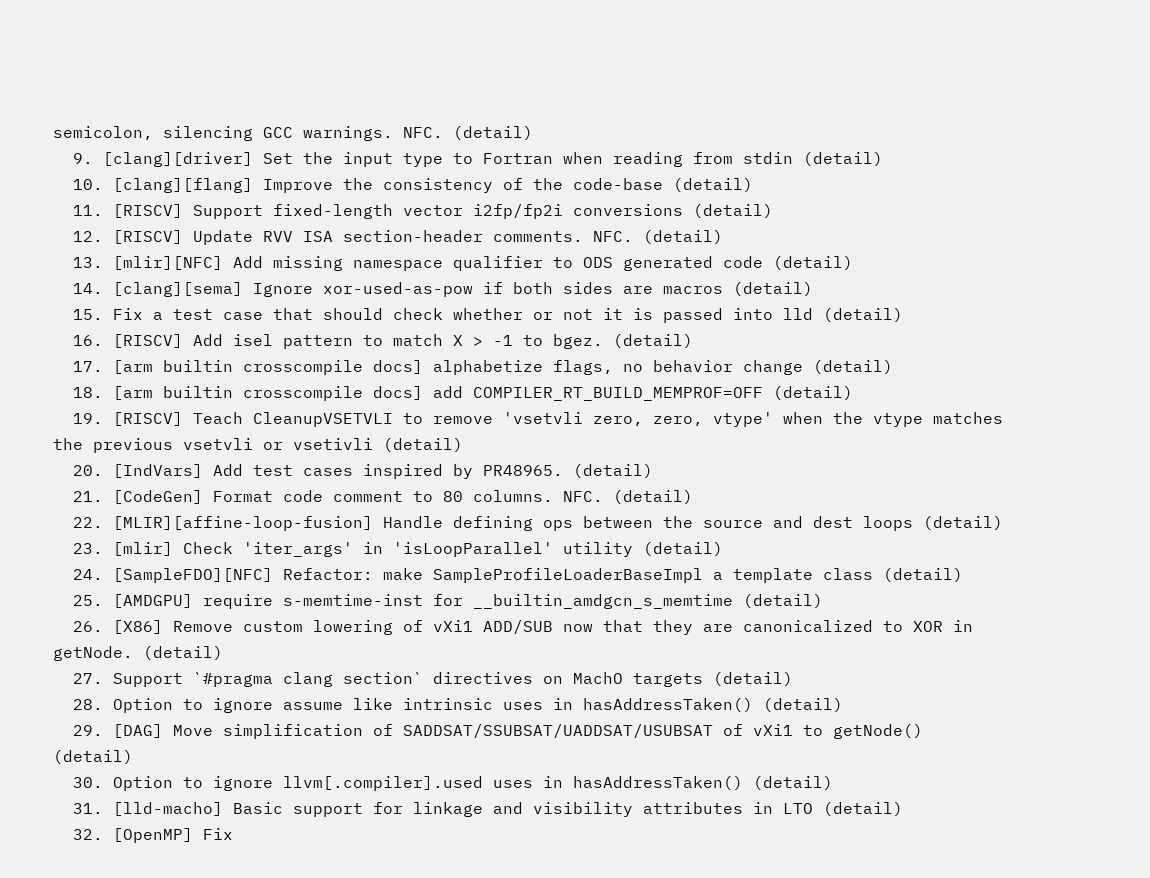semicolon, silencing GCC warnings. NFC. (detail)
  9. [clang][driver] Set the input type to Fortran when reading from stdin (detail)
  10. [clang][flang] Improve the consistency of the code-base (detail)
  11. [RISCV] Support fixed-length vector i2fp/fp2i conversions (detail)
  12. [RISCV] Update RVV ISA section-header comments. NFC. (detail)
  13. [mlir][NFC] Add missing namespace qualifier to ODS generated code (detail)
  14. [clang][sema] Ignore xor-used-as-pow if both sides are macros (detail)
  15. Fix a test case that should check whether or not it is passed into lld (detail)
  16. [RISCV] Add isel pattern to match X > -1 to bgez. (detail)
  17. [arm builtin crosscompile docs] alphabetize flags, no behavior change (detail)
  18. [arm builtin crosscompile docs] add COMPILER_RT_BUILD_MEMPROF=OFF (detail)
  19. [RISCV] Teach CleanupVSETVLI to remove 'vsetvli zero, zero, vtype' when the vtype matches the previous vsetvli or vsetivli (detail)
  20. [IndVars] Add test cases inspired by PR48965. (detail)
  21. [CodeGen] Format code comment to 80 columns. NFC. (detail)
  22. [MLIR][affine-loop-fusion] Handle defining ops between the source and dest loops (detail)
  23. [mlir] Check 'iter_args' in 'isLoopParallel' utility (detail)
  24. [SampleFDO][NFC] Refactor: make SampleProfileLoaderBaseImpl a template class (detail)
  25. [AMDGPU] require s-memtime-inst for __builtin_amdgcn_s_memtime (detail)
  26. [X86] Remove custom lowering of vXi1 ADD/SUB now that they are canonicalized to XOR in getNode. (detail)
  27. Support `#pragma clang section` directives on MachO targets (detail)
  28. Option to ignore assume like intrinsic uses in hasAddressTaken() (detail)
  29. [DAG] Move simplification of SADDSAT/SSUBSAT/UADDSAT/USUBSAT of vXi1 to getNode() (detail)
  30. Option to ignore llvm[.compiler].used uses in hasAddressTaken() (detail)
  31. [lld-macho] Basic support for linkage and visibility attributes in LTO (detail)
  32. [OpenMP] Fix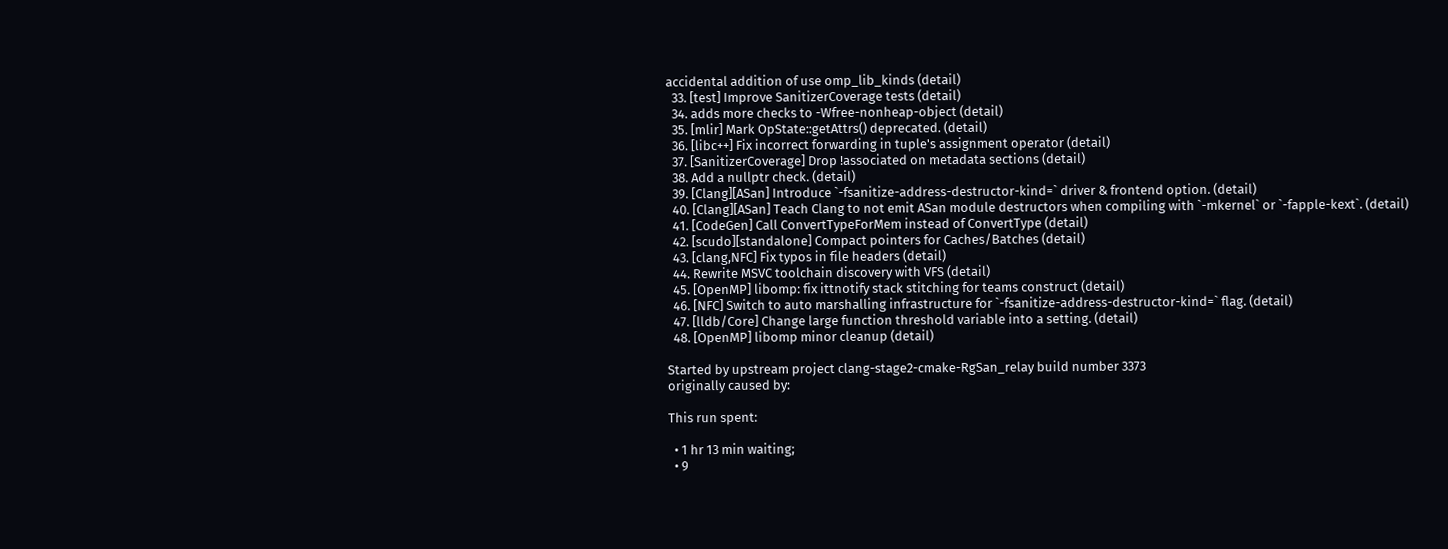accidental addition of use omp_lib_kinds (detail)
  33. [test] Improve SanitizerCoverage tests (detail)
  34. adds more checks to -Wfree-nonheap-object (detail)
  35. [mlir] Mark OpState::getAttrs() deprecated. (detail)
  36. [libc++] Fix incorrect forwarding in tuple's assignment operator (detail)
  37. [SanitizerCoverage] Drop !associated on metadata sections (detail)
  38. Add a nullptr check. (detail)
  39. [Clang][ASan] Introduce `-fsanitize-address-destructor-kind=` driver & frontend option. (detail)
  40. [Clang][ASan] Teach Clang to not emit ASan module destructors when compiling with `-mkernel` or `-fapple-kext`. (detail)
  41. [CodeGen] Call ConvertTypeForMem instead of ConvertType (detail)
  42. [scudo][standalone] Compact pointers for Caches/Batches (detail)
  43. [clang,NFC] Fix typos in file headers (detail)
  44. Rewrite MSVC toolchain discovery with VFS (detail)
  45. [OpenMP] libomp: fix ittnotify stack stitching for teams construct (detail)
  46. [NFC] Switch to auto marshalling infrastructure for `-fsanitize-address-destructor-kind=` flag. (detail)
  47. [lldb/Core] Change large function threshold variable into a setting. (detail)
  48. [OpenMP] libomp minor cleanup (detail)

Started by upstream project clang-stage2-cmake-RgSan_relay build number 3373
originally caused by:

This run spent:

  • 1 hr 13 min waiting;
  • 9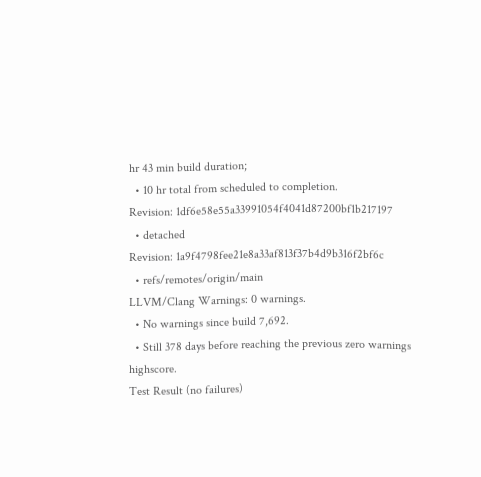hr 43 min build duration;
  • 10 hr total from scheduled to completion.
Revision: 1df6e58e55a33991054f4041d87200bf1b217197
  • detached
Revision: 1a9f4798fee21e8a33af813f37b4d9b316f2bf6c
  • refs/remotes/origin/main
LLVM/Clang Warnings: 0 warnings.
  • No warnings since build 7,692.
  • Still 378 days before reaching the previous zero warnings highscore.
Test Result (no failures)